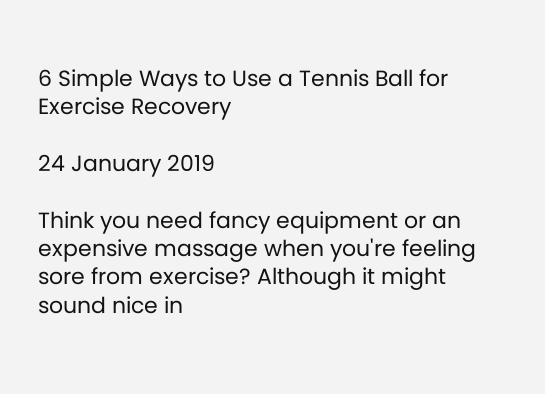6 Simple Ways to Use a Tennis Ball for Exercise Recovery

24 January 2019

Think you need fancy equipment or an expensive massage when you're feeling sore from exercise? Although it might sound nice in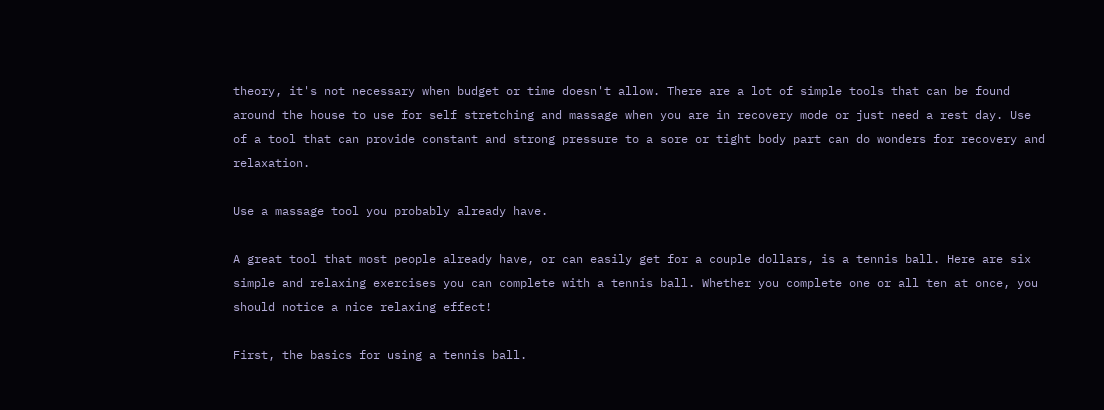theory, it's not necessary when budget or time doesn't allow. There are a lot of simple tools that can be found around the house to use for self stretching and massage when you are in recovery mode or just need a rest day. Use of a tool that can provide constant and strong pressure to a sore or tight body part can do wonders for recovery and relaxation.

Use a massage tool you probably already have.

A great tool that most people already have, or can easily get for a couple dollars, is a tennis ball. Here are six simple and relaxing exercises you can complete with a tennis ball. Whether you complete one or all ten at once, you should notice a nice relaxing effect!

First, the basics for using a tennis ball.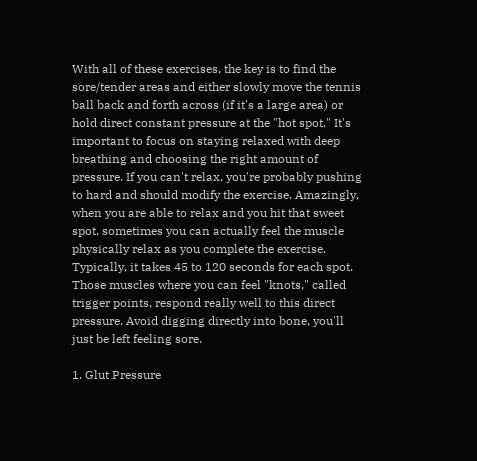With all of these exercises, the key is to find the sore/tender areas and either slowly move the tennis ball back and forth across (if it's a large area) or hold direct constant pressure at the "hot spot." It's important to focus on staying relaxed with deep breathing and choosing the right amount of pressure. If you can't relax, you're probably pushing to hard and should modify the exercise. Amazingly, when you are able to relax and you hit that sweet spot, sometimes you can actually feel the muscle physically relax as you complete the exercise. Typically, it takes 45 to 120 seconds for each spot. Those muscles where you can feel "knots," called trigger points, respond really well to this direct pressure. Avoid digging directly into bone, you'll just be left feeling sore.

1. Glut Pressure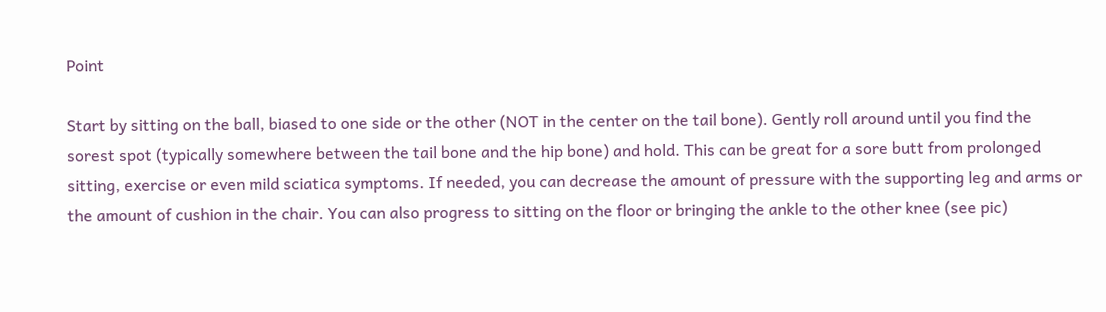Point

Start by sitting on the ball, biased to one side or the other (NOT in the center on the tail bone). Gently roll around until you find the sorest spot (typically somewhere between the tail bone and the hip bone) and hold. This can be great for a sore butt from prolonged sitting, exercise or even mild sciatica symptoms. If needed, you can decrease the amount of pressure with the supporting leg and arms or the amount of cushion in the chair. You can also progress to sitting on the floor or bringing the ankle to the other knee (see pic)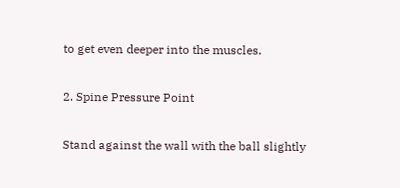to get even deeper into the muscles.

2. Spine Pressure Point

Stand against the wall with the ball slightly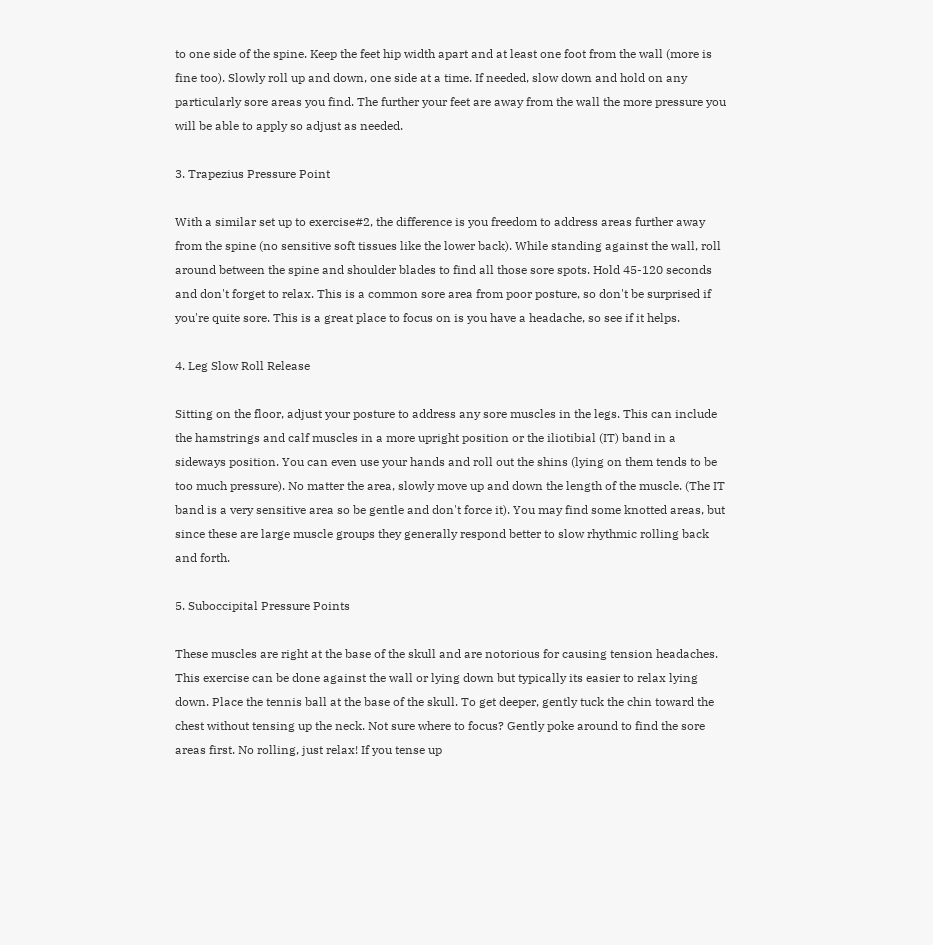to one side of the spine. Keep the feet hip width apart and at least one foot from the wall (more is fine too). Slowly roll up and down, one side at a time. If needed, slow down and hold on any particularly sore areas you find. The further your feet are away from the wall the more pressure you will be able to apply so adjust as needed.

3. Trapezius Pressure Point

With a similar set up to exercise#2, the difference is you freedom to address areas further away from the spine (no sensitive soft tissues like the lower back). While standing against the wall, roll around between the spine and shoulder blades to find all those sore spots. Hold 45-120 seconds and don't forget to relax. This is a common sore area from poor posture, so don't be surprised if you're quite sore. This is a great place to focus on is you have a headache, so see if it helps.

4. Leg Slow Roll Release

Sitting on the floor, adjust your posture to address any sore muscles in the legs. This can include the hamstrings and calf muscles in a more upright position or the iliotibial (IT) band in a sideways position. You can even use your hands and roll out the shins (lying on them tends to be too much pressure). No matter the area, slowly move up and down the length of the muscle. (The IT band is a very sensitive area so be gentle and don't force it). You may find some knotted areas, but since these are large muscle groups they generally respond better to slow rhythmic rolling back and forth.

5. Suboccipital Pressure Points

These muscles are right at the base of the skull and are notorious for causing tension headaches. This exercise can be done against the wall or lying down but typically its easier to relax lying down. Place the tennis ball at the base of the skull. To get deeper, gently tuck the chin toward the chest without tensing up the neck. Not sure where to focus? Gently poke around to find the sore areas first. No rolling, just relax! If you tense up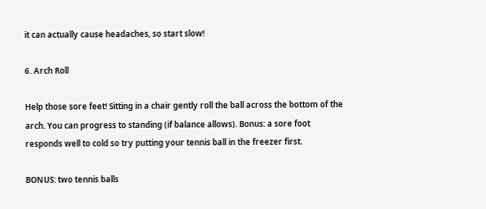it can actually cause headaches, so start slow!

6. Arch Roll

Help those sore feet! Sitting in a chair gently roll the ball across the bottom of the arch. You can progress to standing (if balance allows). Bonus: a sore foot responds well to cold so try putting your tennis ball in the freezer first.

BONUS: two tennis balls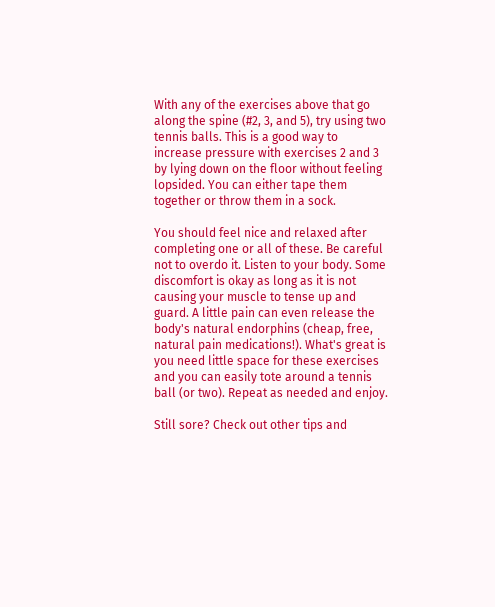With any of the exercises above that go along the spine (#2, 3, and 5), try using two tennis balls. This is a good way to increase pressure with exercises 2 and 3 by lying down on the floor without feeling lopsided. You can either tape them together or throw them in a sock.

You should feel nice and relaxed after completing one or all of these. Be careful not to overdo it. Listen to your body. Some discomfort is okay as long as it is not causing your muscle to tense up and guard. A little pain can even release the body's natural endorphins (cheap, free, natural pain medications!). What's great is you need little space for these exercises and you can easily tote around a tennis ball (or two). Repeat as needed and enjoy.

Still sore? Check out other tips and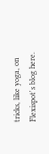tricks, like yoga, on Flexispot's blog here.